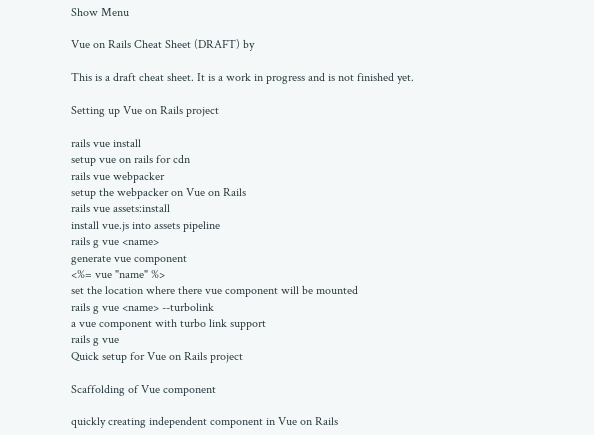Show Menu

Vue on Rails Cheat Sheet (DRAFT) by

This is a draft cheat sheet. It is a work in progress and is not finished yet.

Setting up Vue on Rails project

rails vue install
setup vue on rails for cdn
rails vue webpacker
setup the webpacker on Vue on Rails
rails vue assets:install
install vue.js into assets pipeline
rails g vue <name>
generate vue component
<%= vue "name" %>
set the location where there vue component will be mounted
rails g vue <name> --turbolink
a vue component with turbo link support
rails g vue
Quick setup for Vue on Rails project

Scaffolding of Vue component

quickly creating independent component in Vue on Rails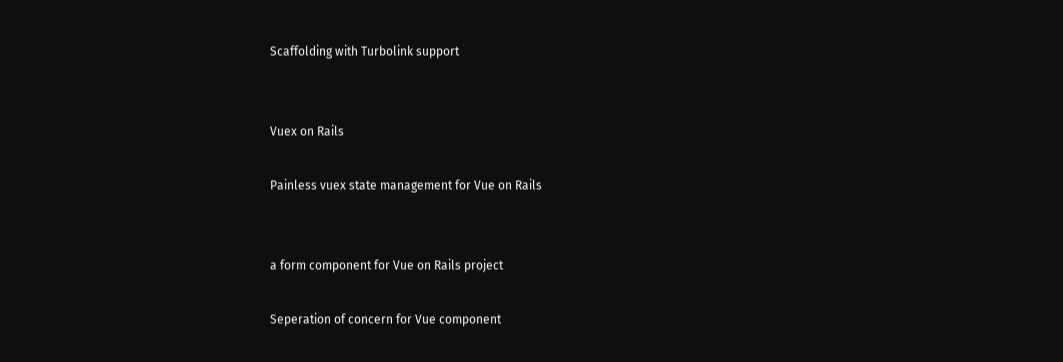Scaffolding with Turbolink support


Vuex on Rails

Painless vuex state management for Vue on Rails


a form component for Vue on Rails project

Seperation of concern for Vue component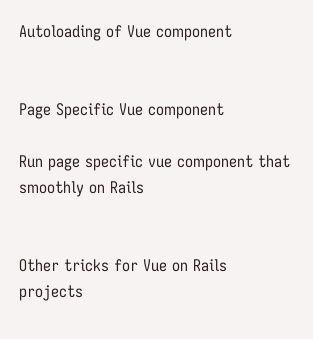Autoloading of Vue component


Page Specific Vue component

Run page specific vue component that smoothly on Rails


Other tricks for Vue on Rails projects